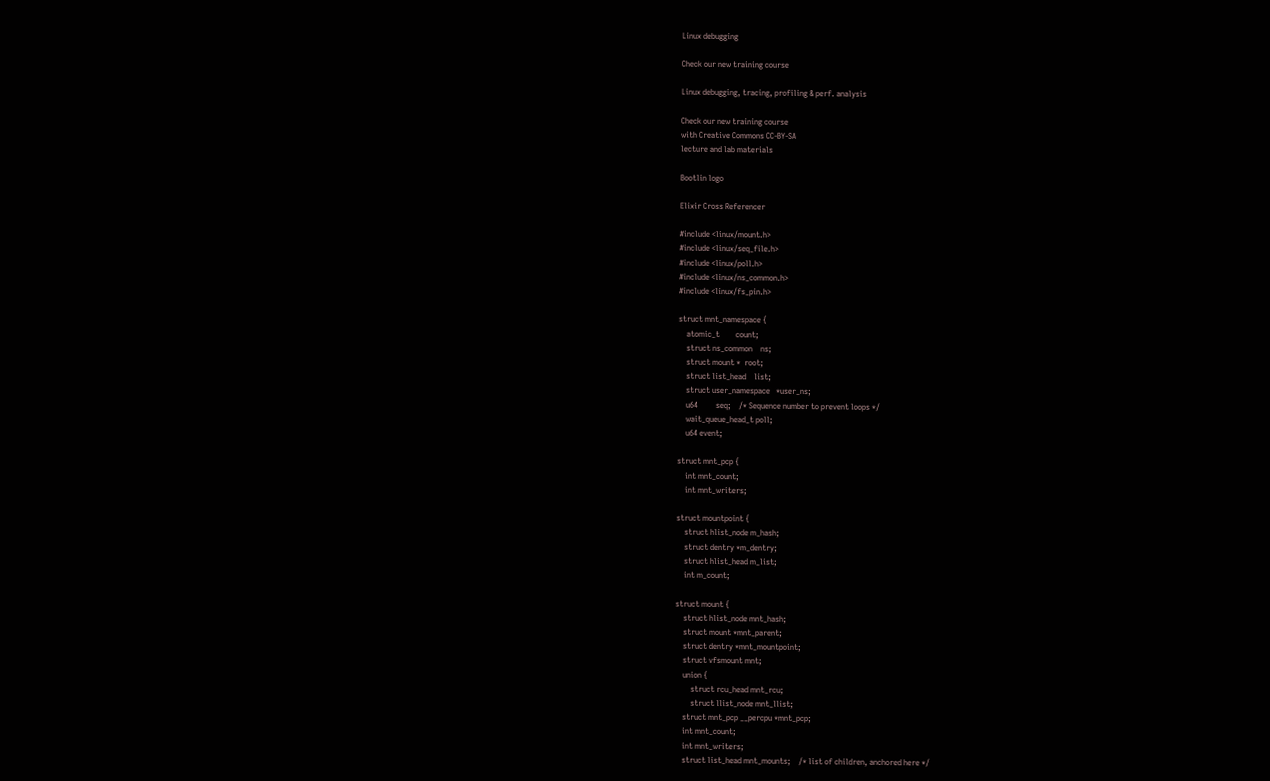Linux debugging

Check our new training course

Linux debugging, tracing, profiling & perf. analysis

Check our new training course
with Creative Commons CC-BY-SA
lecture and lab materials

Bootlin logo

Elixir Cross Referencer

#include <linux/mount.h>
#include <linux/seq_file.h>
#include <linux/poll.h>
#include <linux/ns_common.h>
#include <linux/fs_pin.h>

struct mnt_namespace {
    atomic_t        count;
    struct ns_common    ns;
    struct mount *  root;
    struct list_head    list;
    struct user_namespace   *user_ns;
    u64         seq;    /* Sequence number to prevent loops */
    wait_queue_head_t poll;
    u64 event;

struct mnt_pcp {
    int mnt_count;
    int mnt_writers;

struct mountpoint {
    struct hlist_node m_hash;
    struct dentry *m_dentry;
    struct hlist_head m_list;
    int m_count;

struct mount {
    struct hlist_node mnt_hash;
    struct mount *mnt_parent;
    struct dentry *mnt_mountpoint;
    struct vfsmount mnt;
    union {
        struct rcu_head mnt_rcu;
        struct llist_node mnt_llist;
    struct mnt_pcp __percpu *mnt_pcp;
    int mnt_count;
    int mnt_writers;
    struct list_head mnt_mounts;    /* list of children, anchored here */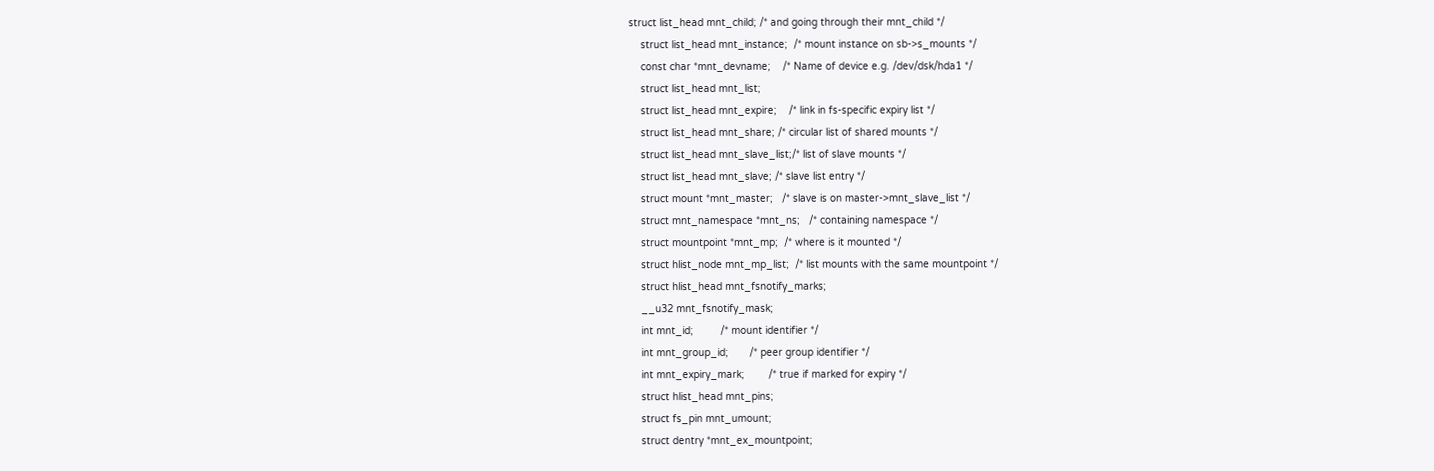struct list_head mnt_child; /* and going through their mnt_child */
    struct list_head mnt_instance;  /* mount instance on sb->s_mounts */
    const char *mnt_devname;    /* Name of device e.g. /dev/dsk/hda1 */
    struct list_head mnt_list;
    struct list_head mnt_expire;    /* link in fs-specific expiry list */
    struct list_head mnt_share; /* circular list of shared mounts */
    struct list_head mnt_slave_list;/* list of slave mounts */
    struct list_head mnt_slave; /* slave list entry */
    struct mount *mnt_master;   /* slave is on master->mnt_slave_list */
    struct mnt_namespace *mnt_ns;   /* containing namespace */
    struct mountpoint *mnt_mp;  /* where is it mounted */
    struct hlist_node mnt_mp_list;  /* list mounts with the same mountpoint */
    struct hlist_head mnt_fsnotify_marks;
    __u32 mnt_fsnotify_mask;
    int mnt_id;         /* mount identifier */
    int mnt_group_id;       /* peer group identifier */
    int mnt_expiry_mark;        /* true if marked for expiry */
    struct hlist_head mnt_pins;
    struct fs_pin mnt_umount;
    struct dentry *mnt_ex_mountpoint;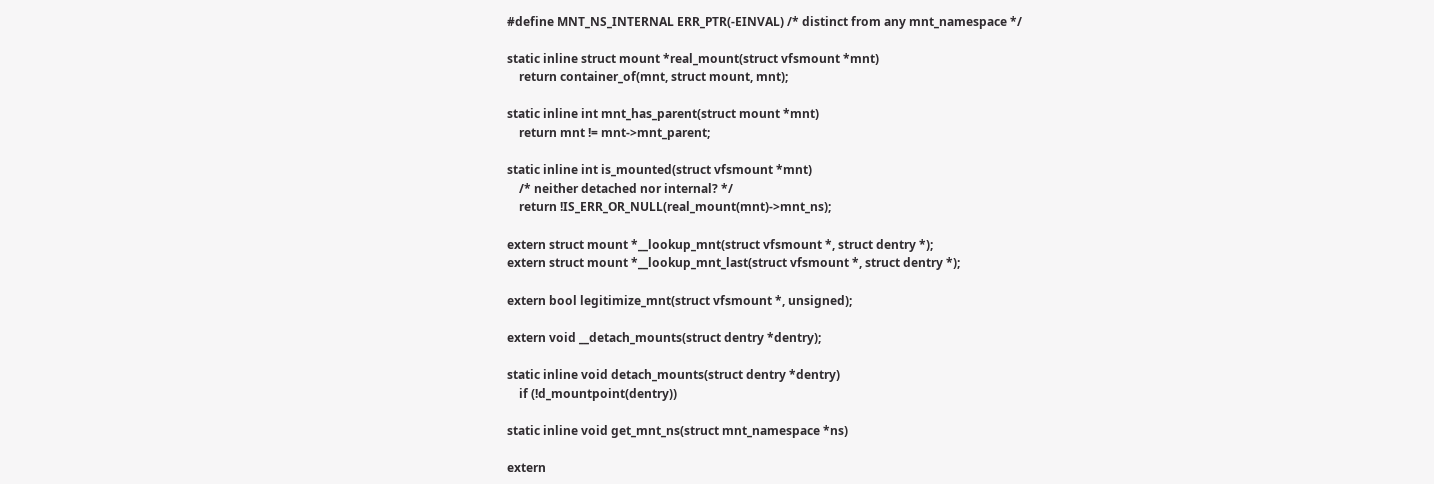#define MNT_NS_INTERNAL ERR_PTR(-EINVAL) /* distinct from any mnt_namespace */

static inline struct mount *real_mount(struct vfsmount *mnt)
    return container_of(mnt, struct mount, mnt);

static inline int mnt_has_parent(struct mount *mnt)
    return mnt != mnt->mnt_parent;

static inline int is_mounted(struct vfsmount *mnt)
    /* neither detached nor internal? */
    return !IS_ERR_OR_NULL(real_mount(mnt)->mnt_ns);

extern struct mount *__lookup_mnt(struct vfsmount *, struct dentry *);
extern struct mount *__lookup_mnt_last(struct vfsmount *, struct dentry *);

extern bool legitimize_mnt(struct vfsmount *, unsigned);

extern void __detach_mounts(struct dentry *dentry);

static inline void detach_mounts(struct dentry *dentry)
    if (!d_mountpoint(dentry))

static inline void get_mnt_ns(struct mnt_namespace *ns)

extern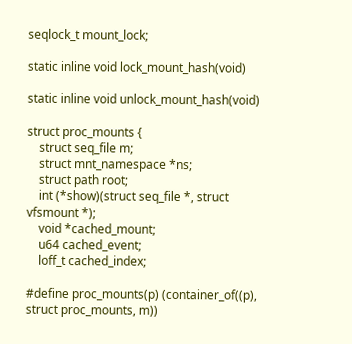seqlock_t mount_lock;

static inline void lock_mount_hash(void)

static inline void unlock_mount_hash(void)

struct proc_mounts {
    struct seq_file m;
    struct mnt_namespace *ns;
    struct path root;
    int (*show)(struct seq_file *, struct vfsmount *);
    void *cached_mount;
    u64 cached_event;
    loff_t cached_index;

#define proc_mounts(p) (container_of((p), struct proc_mounts, m))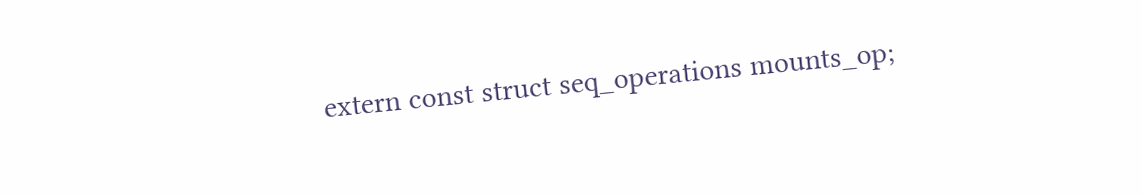extern const struct seq_operations mounts_op;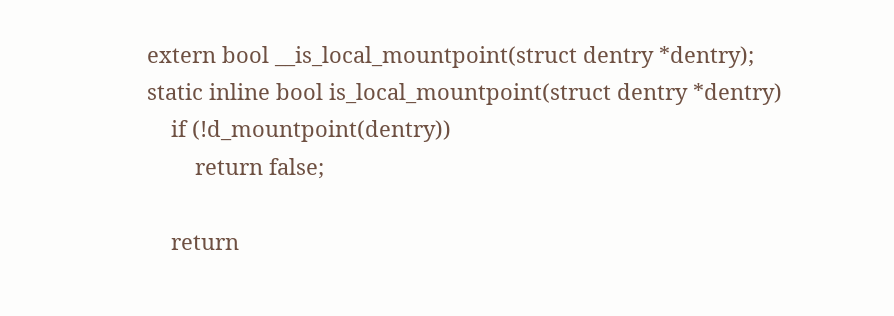extern bool __is_local_mountpoint(struct dentry *dentry);
static inline bool is_local_mountpoint(struct dentry *dentry)
    if (!d_mountpoint(dentry))
        return false;

    return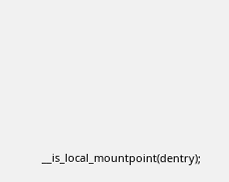__is_local_mountpoint(dentry);